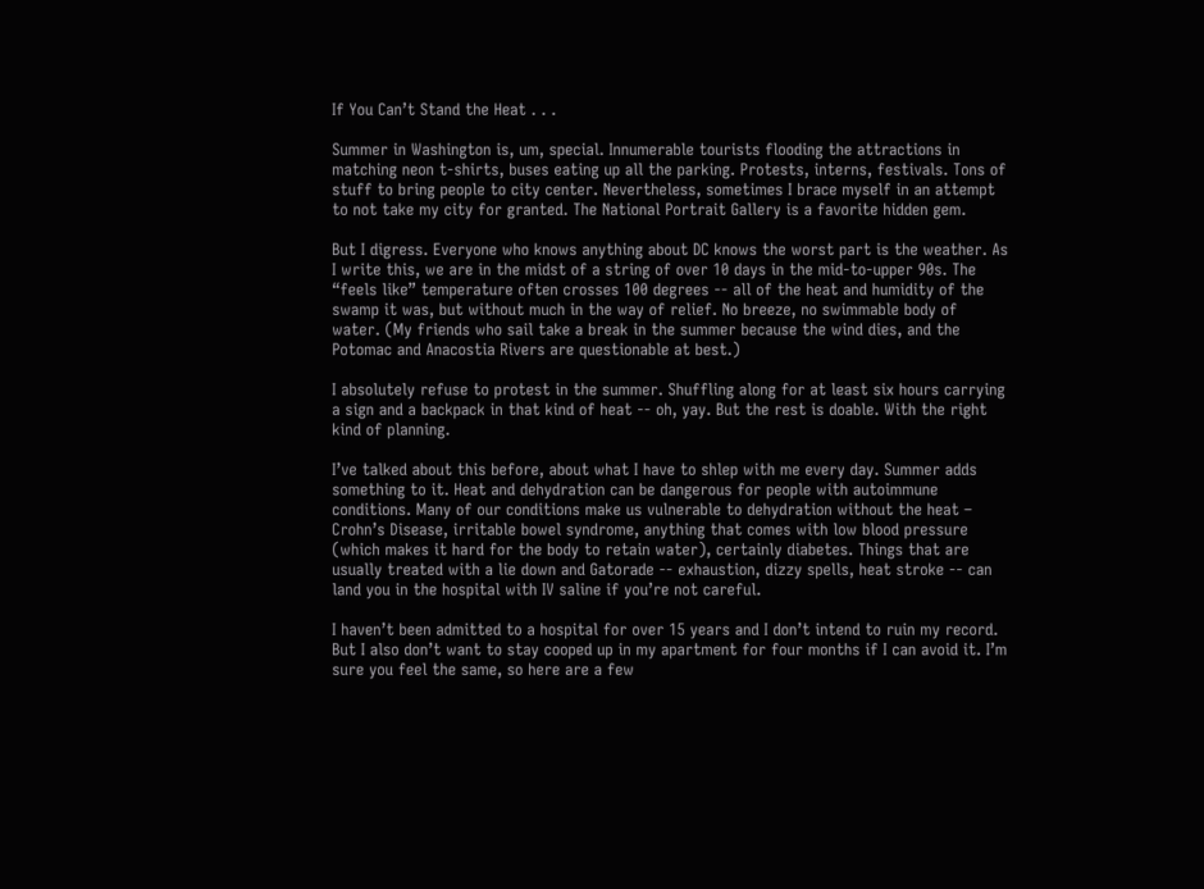If You Can’t Stand the Heat . . .

Summer in Washington is, um, special. Innumerable tourists flooding the attractions in matching neon t-shirts, buses eating up all the parking. Protests, interns, festivals. Tons of stuff to bring people to city center. Nevertheless, sometimes I brace myself in an attempt to not take my city for granted. The National Portrait Gallery is a favorite hidden gem.

But I digress. Everyone who knows anything about DC knows the worst part is the weather. As I write this, we are in the midst of a string of over 10 days in the mid-to-upper 90s. The “feels like” temperature often crosses 100 degrees -- all of the heat and humidity of the swamp it was, but without much in the way of relief. No breeze, no swimmable body of water. (My friends who sail take a break in the summer because the wind dies, and the Potomac and Anacostia Rivers are questionable at best.)

I absolutely refuse to protest in the summer. Shuffling along for at least six hours carrying a sign and a backpack in that kind of heat -- oh, yay. But the rest is doable. With the right kind of planning.

I’ve talked about this before, about what I have to shlep with me every day. Summer adds something to it. Heat and dehydration can be dangerous for people with autoimmune conditions. Many of our conditions make us vulnerable to dehydration without the heat – Crohn’s Disease, irritable bowel syndrome, anything that comes with low blood pressure (which makes it hard for the body to retain water), certainly diabetes. Things that are usually treated with a lie down and Gatorade -- exhaustion, dizzy spells, heat stroke -- can land you in the hospital with IV saline if you’re not careful.

I haven’t been admitted to a hospital for over 15 years and I don’t intend to ruin my record. But I also don’t want to stay cooped up in my apartment for four months if I can avoid it. I’m sure you feel the same, so here are a few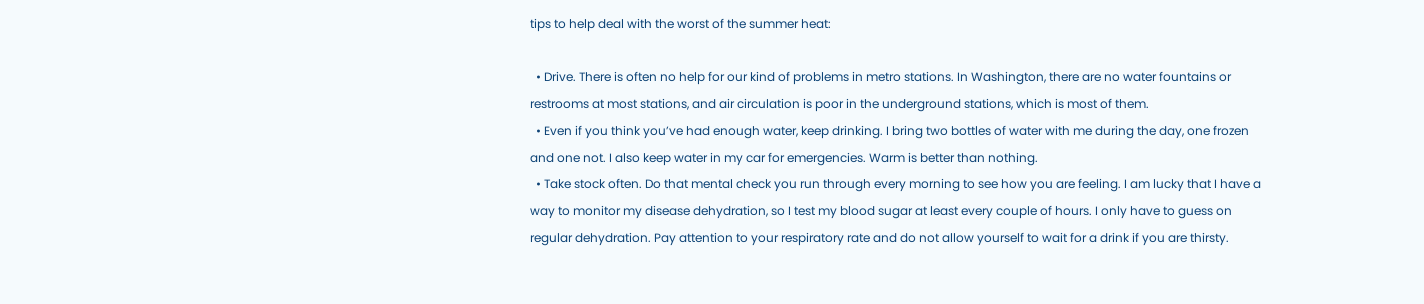tips to help deal with the worst of the summer heat:

  • Drive. There is often no help for our kind of problems in metro stations. In Washington, there are no water fountains or restrooms at most stations, and air circulation is poor in the underground stations, which is most of them.
  • Even if you think you’ve had enough water, keep drinking. I bring two bottles of water with me during the day, one frozen and one not. I also keep water in my car for emergencies. Warm is better than nothing.
  • Take stock often. Do that mental check you run through every morning to see how you are feeling. I am lucky that I have a way to monitor my disease dehydration, so I test my blood sugar at least every couple of hours. I only have to guess on regular dehydration. Pay attention to your respiratory rate and do not allow yourself to wait for a drink if you are thirsty.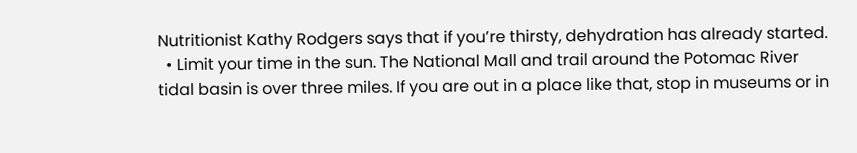Nutritionist Kathy Rodgers says that if you’re thirsty, dehydration has already started.
  • Limit your time in the sun. The National Mall and trail around the Potomac River tidal basin is over three miles. If you are out in a place like that, stop in museums or in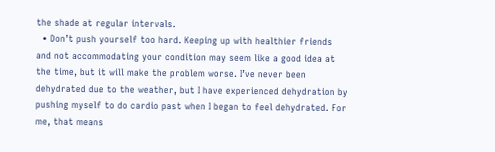the shade at regular intervals.
  • Don’t push yourself too hard. Keeping up with healthier friends and not accommodating your condition may seem like a good idea at the time, but it will make the problem worse. I’ve never been dehydrated due to the weather, but I have experienced dehydration by pushing myself to do cardio past when I began to feel dehydrated. For me, that means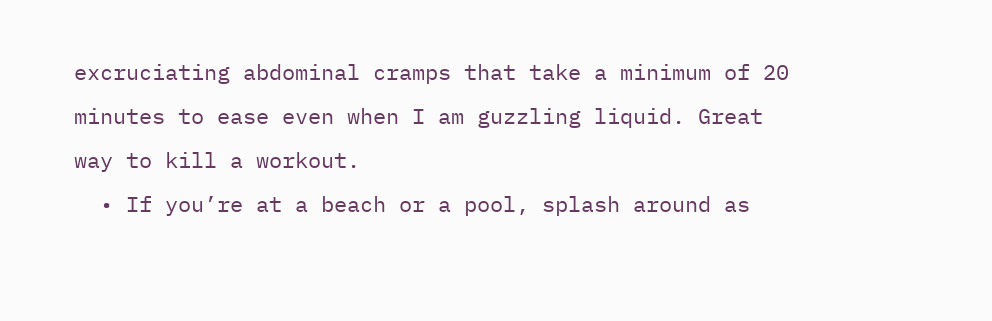excruciating abdominal cramps that take a minimum of 20 minutes to ease even when I am guzzling liquid. Great way to kill a workout.
  • If you’re at a beach or a pool, splash around as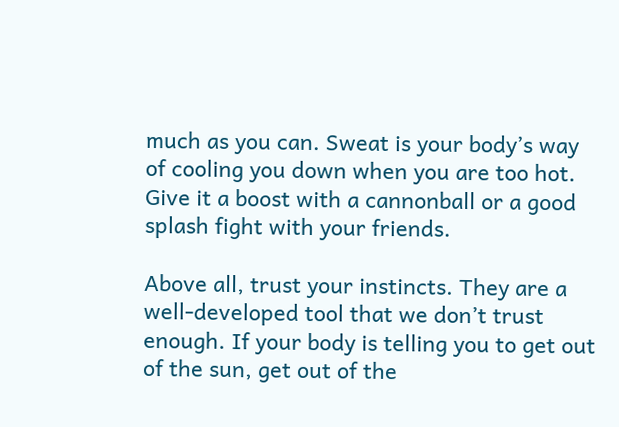much as you can. Sweat is your body’s way of cooling you down when you are too hot. Give it a boost with a cannonball or a good splash fight with your friends.

Above all, trust your instincts. They are a well-developed tool that we don’t trust enough. If your body is telling you to get out of the sun, get out of the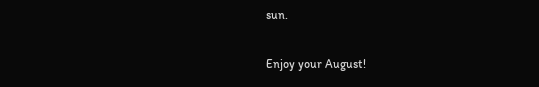sun.

Enjoy your August!